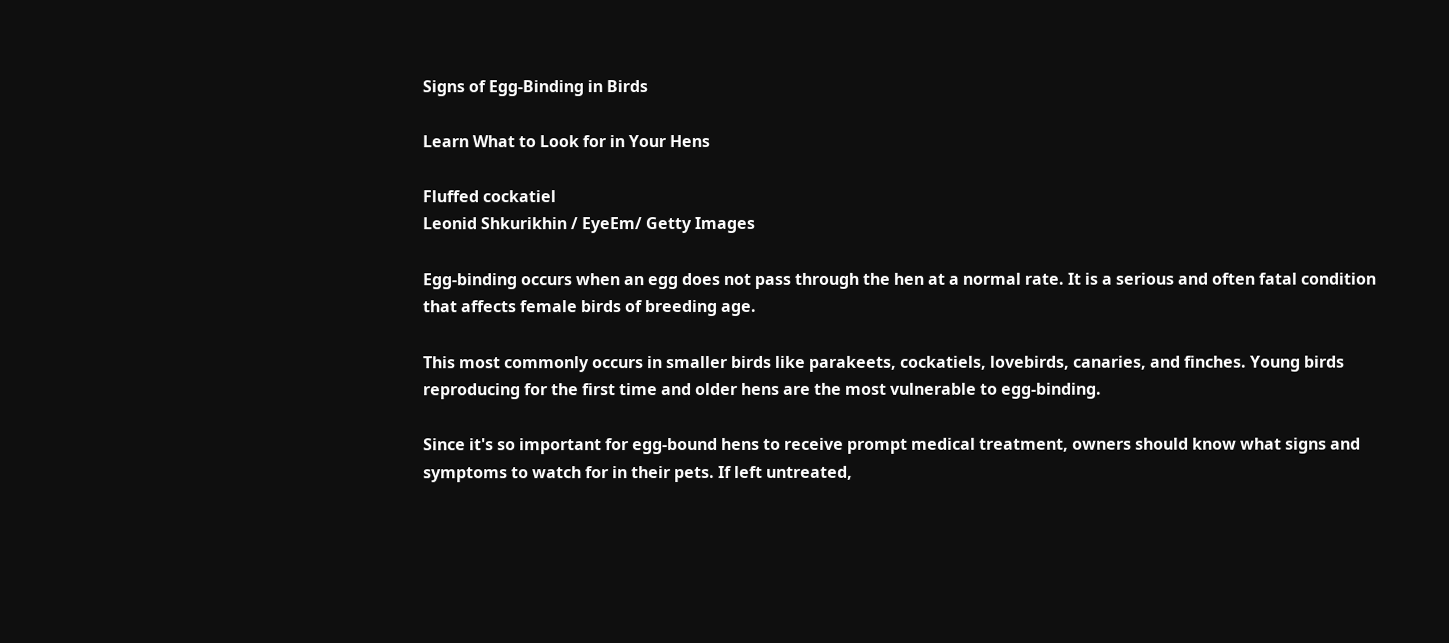Signs of Egg-Binding in Birds

Learn What to Look for in Your Hens

Fluffed cockatiel
Leonid Shkurikhin / EyeEm/ Getty Images

Egg-binding occurs when an egg does not pass through the hen at a normal rate. It is a serious and often fatal condition that affects female birds of breeding age.

This most commonly occurs in smaller birds like parakeets, cockatiels, lovebirds, canaries, and finches. Young birds reproducing for the first time and older hens are the most vulnerable to egg-binding.

Since it's so important for egg-bound hens to receive prompt medical treatment, owners should know what signs and symptoms to watch for in their pets. If left untreated,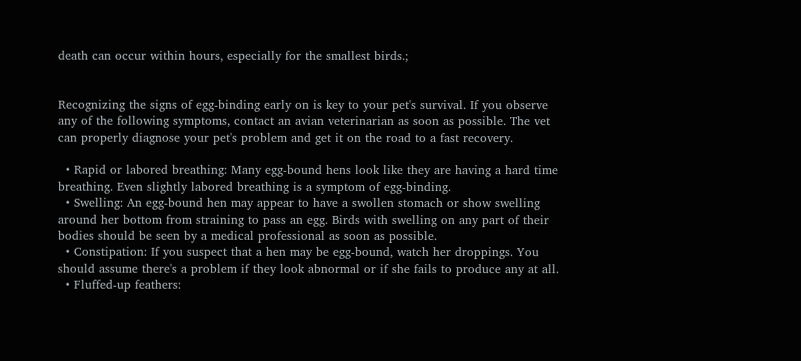death can occur within hours, especially for the smallest birds.;


Recognizing the signs of egg-binding early on is key to your pet's survival. If you observe any of the following symptoms, contact an avian veterinarian as soon as possible. The vet can properly diagnose your pet's problem and get it on the road to a fast recovery.

  • Rapid or labored breathing: Many egg-bound hens look like they are having a hard time breathing. Even slightly labored breathing is a symptom of egg-binding.
  • Swelling: An egg-bound hen may appear to have a swollen stomach or show swelling around her bottom from straining to pass an egg. Birds with swelling on any part of their bodies should be seen by a medical professional as soon as possible.
  • Constipation: If you suspect that a hen may be egg-bound, watch her droppings. You should assume there's a problem if they look abnormal or if she fails to produce any at all.
  • Fluffed-up feathers: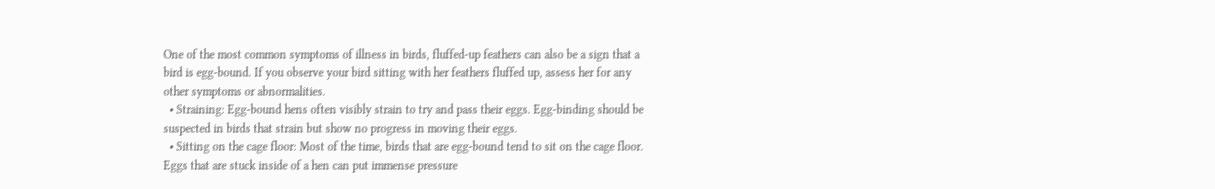One of the most common symptoms of illness in birds, fluffed-up feathers can also be a sign that a bird is egg-bound. If you observe your bird sitting with her feathers fluffed up, assess her for any other symptoms or abnormalities.
  • Straining: Egg-bound hens often visibly strain to try and pass their eggs. Egg-binding should be suspected in birds that strain but show no progress in moving their eggs.
  • Sitting on the cage floor: Most of the time, birds that are egg-bound tend to sit on the cage floor. Eggs that are stuck inside of a hen can put immense pressure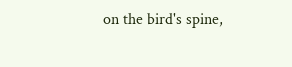on the bird's spine,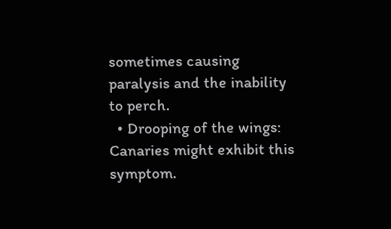sometimes causing paralysis and the inability to perch.
  • Drooping of the wings: Canaries might exhibit this symptom.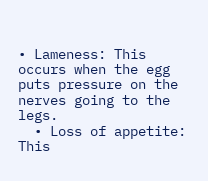• Lameness: This occurs when the egg puts pressure on the nerves going to the legs.
  • Loss of appetite: This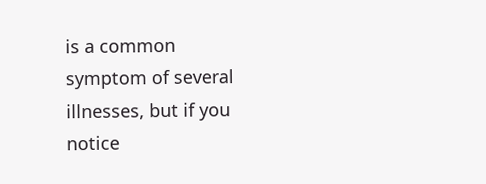is a common symptom of several illnesses, but if you notice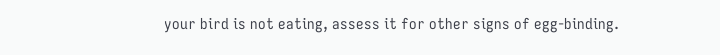your bird is not eating, assess it for other signs of egg-binding.